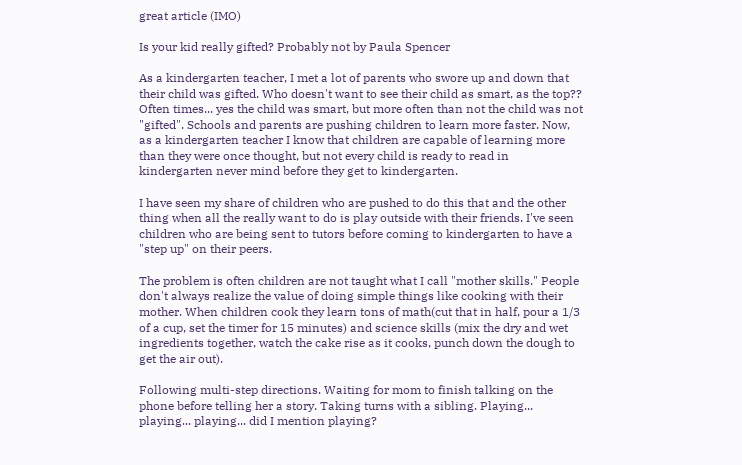great article (IMO)

Is your kid really gifted? Probably not by Paula Spencer

As a kindergarten teacher, I met a lot of parents who swore up and down that their child was gifted. Who doesn't want to see their child as smart, as the top?? Often times... yes the child was smart, but more often than not the child was not "gifted". Schools and parents are pushing children to learn more faster. Now, as a kindergarten teacher I know that children are capable of learning more than they were once thought, but not every child is ready to read in kindergarten never mind before they get to kindergarten.

I have seen my share of children who are pushed to do this that and the other thing when all the really want to do is play outside with their friends. I've seen children who are being sent to tutors before coming to kindergarten to have a "step up" on their peers.

The problem is often children are not taught what I call "mother skills." People don't always realize the value of doing simple things like cooking with their mother. When children cook they learn tons of math(cut that in half, pour a 1/3 of a cup, set the timer for 15 minutes) and science skills (mix the dry and wet ingredients together, watch the cake rise as it cooks, punch down the dough to get the air out).

Following multi-step directions. Waiting for mom to finish talking on the phone before telling her a story. Taking turns with a sibling. Playing... playing... playing... did I mention playing?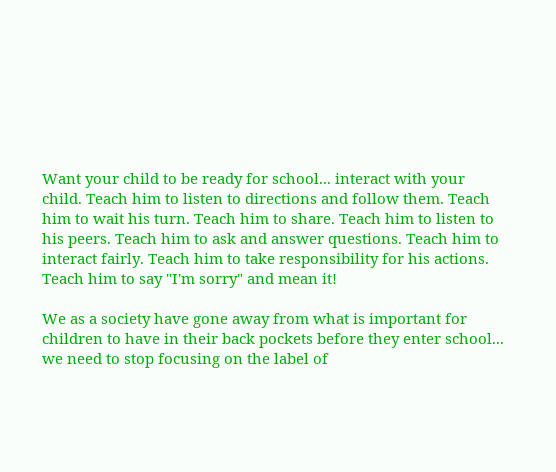Want your child to be ready for school... interact with your child. Teach him to listen to directions and follow them. Teach him to wait his turn. Teach him to share. Teach him to listen to his peers. Teach him to ask and answer questions. Teach him to interact fairly. Teach him to take responsibility for his actions. Teach him to say "I'm sorry" and mean it!

We as a society have gone away from what is important for children to have in their back pockets before they enter school... we need to stop focusing on the label of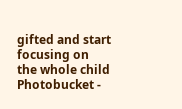gifted and start focusing on the whole child
Photobucket -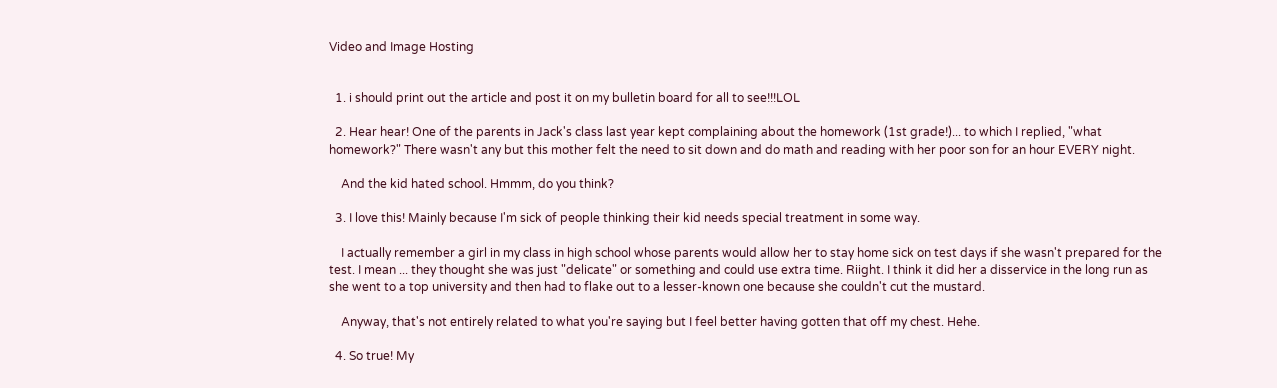Video and Image Hosting


  1. i should print out the article and post it on my bulletin board for all to see!!!LOL

  2. Hear hear! One of the parents in Jack's class last year kept complaining about the homework (1st grade!)... to which I replied, "what homework?" There wasn't any but this mother felt the need to sit down and do math and reading with her poor son for an hour EVERY night.

    And the kid hated school. Hmmm, do you think?

  3. I love this! Mainly because I'm sick of people thinking their kid needs special treatment in some way.

    I actually remember a girl in my class in high school whose parents would allow her to stay home sick on test days if she wasn't prepared for the test. I mean ... they thought she was just "delicate" or something and could use extra time. Riight. I think it did her a disservice in the long run as she went to a top university and then had to flake out to a lesser-known one because she couldn't cut the mustard.

    Anyway, that's not entirely related to what you're saying but I feel better having gotten that off my chest. Hehe.

  4. So true! My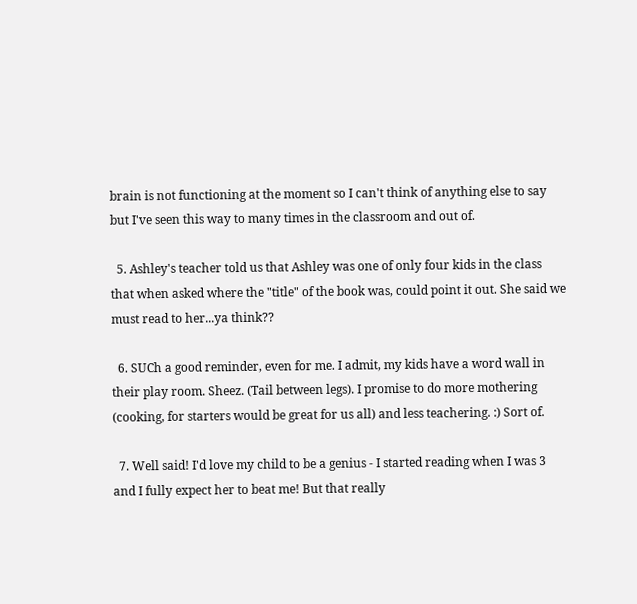brain is not functioning at the moment so I can't think of anything else to say but I've seen this way to many times in the classroom and out of.

  5. Ashley's teacher told us that Ashley was one of only four kids in the class that when asked where the "title" of the book was, could point it out. She said we must read to her...ya think??

  6. SUCh a good reminder, even for me. I admit, my kids have a word wall in their play room. Sheez. (Tail between legs). I promise to do more mothering (cooking, for starters would be great for us all) and less teachering. :) Sort of.

  7. Well said! I'd love my child to be a genius - I started reading when I was 3 and I fully expect her to beat me! But that really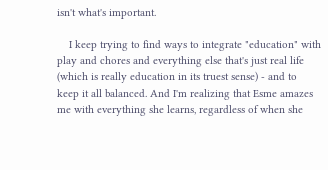isn't what's important.

    I keep trying to find ways to integrate "education" with play and chores and everything else that's just real life (which is really education in its truest sense) - and to keep it all balanced. And I'm realizing that Esme amazes me with everything she learns, regardless of when she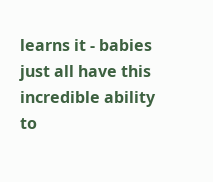learns it - babies just all have this incredible ability to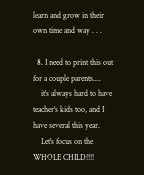learn and grow in their own time and way . . .

  8. I need to print this out for a couple parents....
    it's always hard to have teacher's kids too, and I have several this year.
    Let's focus on the WHOLE CHILD!!!!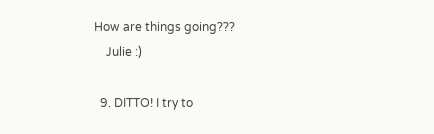How are things going???
    Julie :)

  9. DITTO! I try to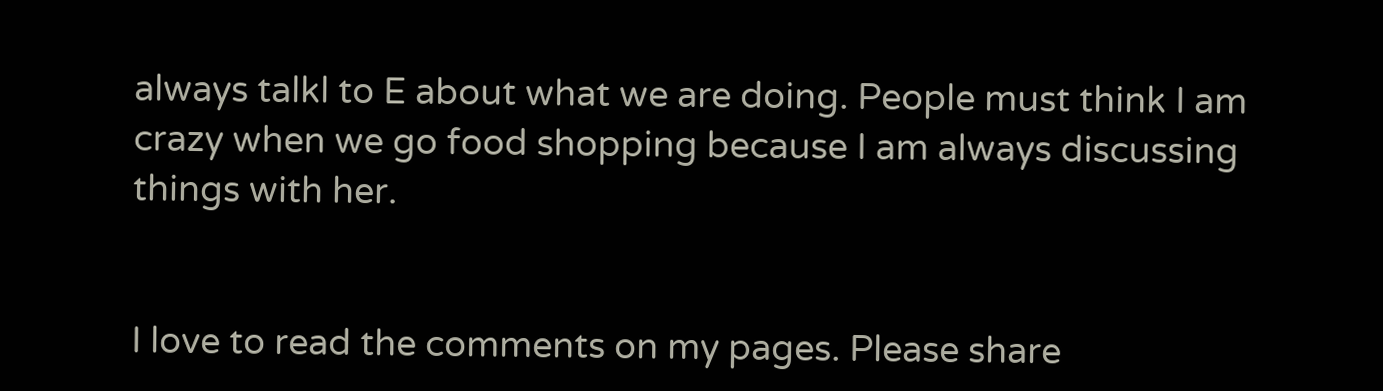always talkl to E about what we are doing. People must think I am crazy when we go food shopping because I am always discussing things with her.


I love to read the comments on my pages. Please share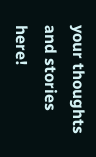your thoughts and stories here!